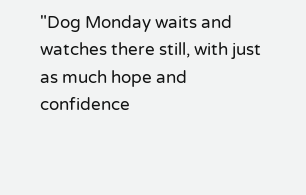"Dog Monday waits and watches there still, with just as much hope and confidence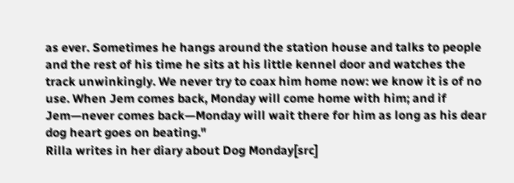as ever. Sometimes he hangs around the station house and talks to people and the rest of his time he sits at his little kennel door and watches the track unwinkingly. We never try to coax him home now: we know it is of no use. When Jem comes back, Monday will come home with him; and if Jem—never comes back—Monday will wait there for him as long as his dear dog heart goes on beating."
Rilla writes in her diary about Dog Monday[src]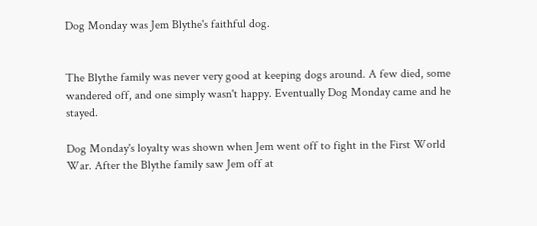Dog Monday was Jem Blythe's faithful dog.


The Blythe family was never very good at keeping dogs around. A few died, some wandered off, and one simply wasn't happy. Eventually Dog Monday came and he stayed.

Dog Monday's loyalty was shown when Jem went off to fight in the First World War. After the Blythe family saw Jem off at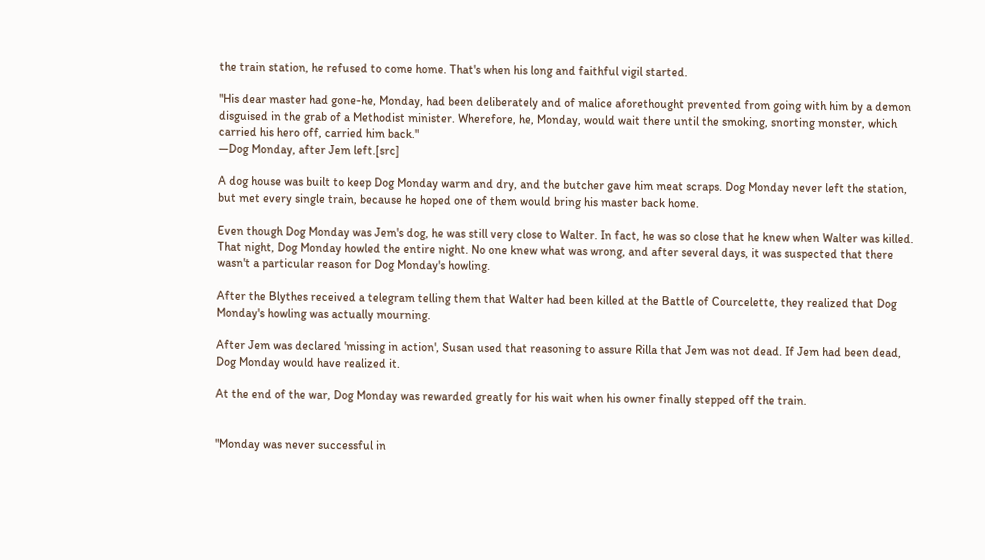the train station, he refused to come home. That's when his long and faithful vigil started.

"His dear master had gone-he, Monday, had been deliberately and of malice aforethought prevented from going with him by a demon disguised in the grab of a Methodist minister. Wherefore, he, Monday, would wait there until the smoking, snorting monster, which carried his hero off, carried him back."
—Dog Monday, after Jem left.[src]

A dog house was built to keep Dog Monday warm and dry, and the butcher gave him meat scraps. Dog Monday never left the station, but met every single train, because he hoped one of them would bring his master back home.

Even though Dog Monday was Jem's dog, he was still very close to Walter. In fact, he was so close that he knew when Walter was killed. That night, Dog Monday howled the entire night. No one knew what was wrong, and after several days, it was suspected that there wasn't a particular reason for Dog Monday's howling.

After the Blythes received a telegram telling them that Walter had been killed at the Battle of Courcelette, they realized that Dog Monday's howling was actually mourning.

After Jem was declared 'missing in action', Susan used that reasoning to assure Rilla that Jem was not dead. If Jem had been dead, Dog Monday would have realized it.

At the end of the war, Dog Monday was rewarded greatly for his wait when his owner finally stepped off the train.


"Monday was never successful in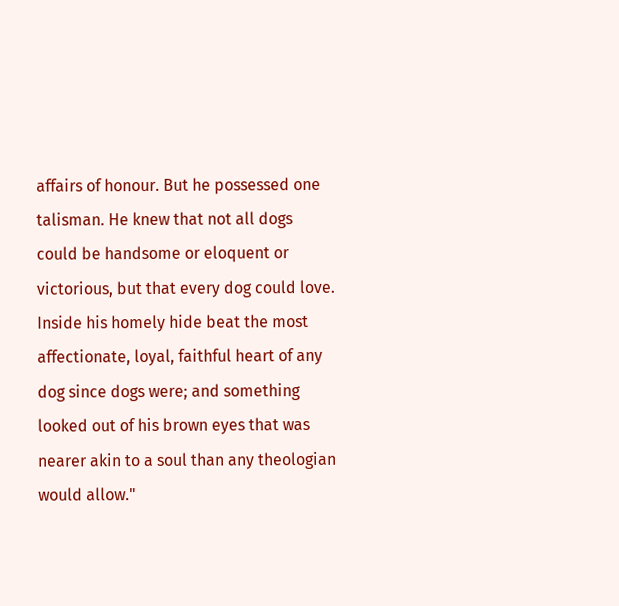affairs of honour. But he possessed one talisman. He knew that not all dogs could be handsome or eloquent or victorious, but that every dog could love. Inside his homely hide beat the most affectionate, loyal, faithful heart of any dog since dogs were; and something looked out of his brown eyes that was nearer akin to a soul than any theologian would allow."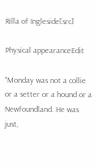Rilla of Ingleside[src]

Physical appearanceEdit

"Monday was not a collie or a setter or a hound or a Newfoundland. He was just,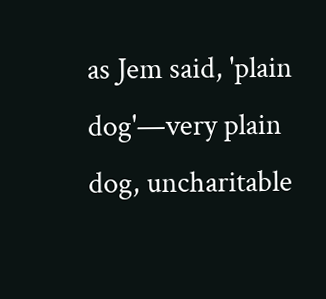as Jem said, 'plain dog'—very plain dog, uncharitable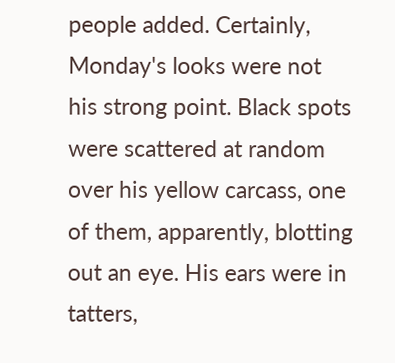people added. Certainly, Monday's looks were not his strong point. Black spots were scattered at random over his yellow carcass, one of them, apparently, blotting out an eye. His ears were in tatters,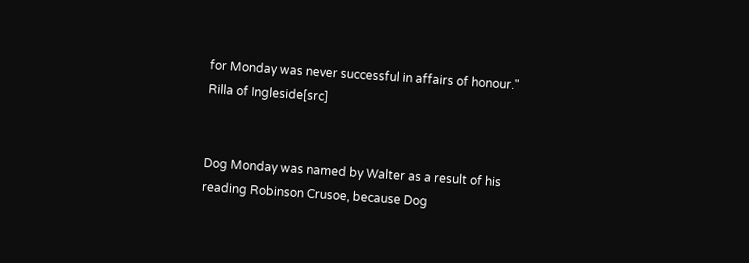for Monday was never successful in affairs of honour."
Rilla of Ingleside[src]


Dog Monday was named by Walter as a result of his reading Robinson Crusoe, because Dog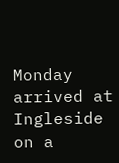Monday arrived at Ingleside on a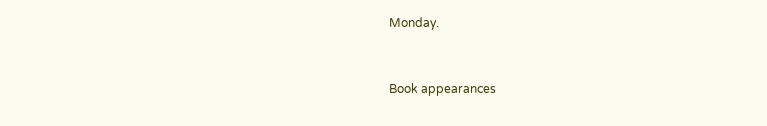Monday.


Book appearances